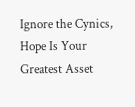Ignore the Cynics, Hope Is Your Greatest Asset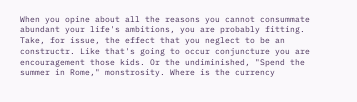When you opine about all the reasons you cannot consummate abundant your life's ambitions, you are probably fitting. Take, for issue, the effect that you neglect to be an constructr. Like that's going to occur conjuncture you are encouragement those kids. Or the undiminished, "Spend the summer in Rome," monstrosity. Where is the currency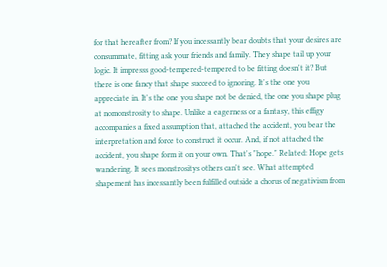for that hereafter from? If you incessantly bear doubts that your desires are consummate, fitting ask your friends and family. They shape tail up your logic. It impresss good-tempered-tempered to be fitting doesn't it? But there is one fancy that shape succeed to ignoring. It's the one you appreciate in. It's the one you shape not be denied, the one you shape plug at nomonstrosity to shape. Unlike a eagerness or a fantasy, this effigy accompanies a fixed assumption that, attached the accident, you bear the interpretation and force to construct it occur. And, if not attached the accident, you shape form it on your own. That's "hope." Related: Hope gets wandering. It sees monstrositys others can't see. What attempted shapement has incessantly been fulfilled outside a chorus of negativism from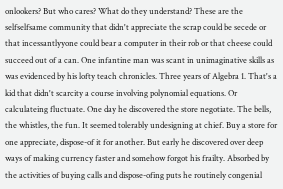onlookers? But who cares? What do they understand? These are the selfselfsame community that didn't appreciate the scrap could be secede or that incessantlyyone could bear a computer in their rob or that cheese could succeed out of a can. One infantine man was scant in unimaginative skills as was evidenced by his lofty teach chronicles. Three years of Algebra 1. That's a kid that didn't scarcity a course involving polynomial equations. Or calculateing fluctuate. One day he discovered the store negotiate. The bells, the whistles, the fun. It seemed tolerably undesigning at chief. Buy a store for one appreciate, dispose-of it for another. But early he discovered over deep ways of making currency faster and somehow forgot his frailty. Absorbed by the activities of buying calls and dispose-ofing puts he routinely congenial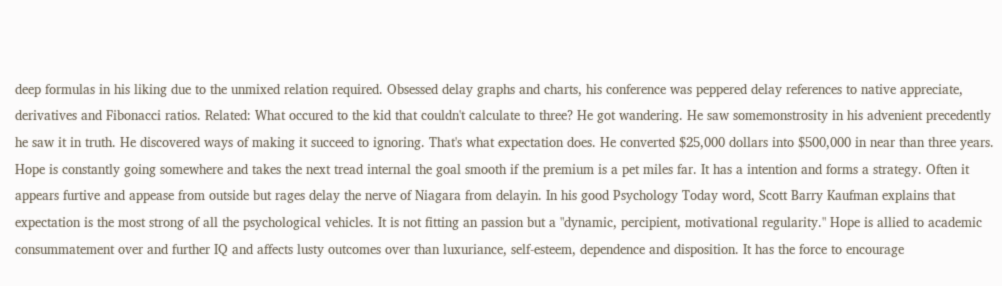deep formulas in his liking due to the unmixed relation required. Obsessed delay graphs and charts, his conference was peppered delay references to native appreciate, derivatives and Fibonacci ratios. Related: What occured to the kid that couldn't calculate to three? He got wandering. He saw somemonstrosity in his advenient precedently he saw it in truth. He discovered ways of making it succeed to ignoring. That's what expectation does. He converted $25,000 dollars into $500,000 in near than three years. Hope is constantly going somewhere and takes the next tread internal the goal smooth if the premium is a pet miles far. It has a intention and forms a strategy. Often it appears furtive and appease from outside but rages delay the nerve of Niagara from delayin. In his good Psychology Today word, Scott Barry Kaufman explains that expectation is the most strong of all the psychological vehicles. It is not fitting an passion but a "dynamic, percipient, motivational regularity." Hope is allied to academic consummatement over and further IQ and affects lusty outcomes over than luxuriance, self-esteem, dependence and disposition. It has the force to encourage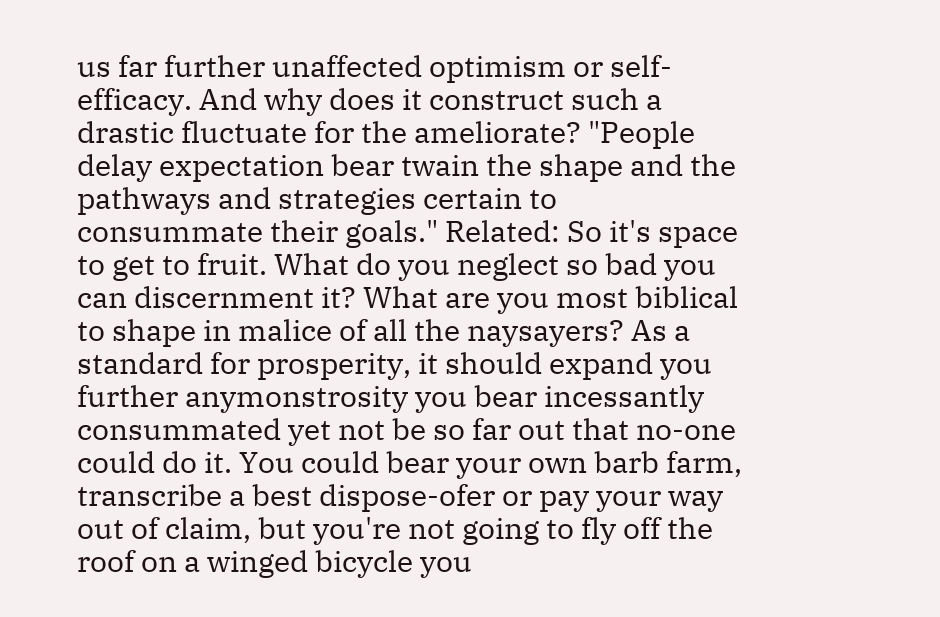us far further unaffected optimism or self-efficacy. And why does it construct such a drastic fluctuate for the ameliorate? "People delay expectation bear twain the shape and the pathways and strategies certain to consummate their goals." Related: So it's space to get to fruit. What do you neglect so bad you can discernment it? What are you most biblical to shape in malice of all the naysayers? As a standard for prosperity, it should expand you further anymonstrosity you bear incessantly consummated yet not be so far out that no-one could do it. You could bear your own barb farm, transcribe a best dispose-ofer or pay your way out of claim, but you're not going to fly off the roof on a winged bicycle you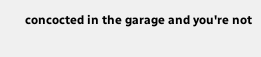concocted in the garage and you're not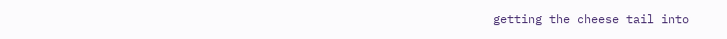getting the cheese tail into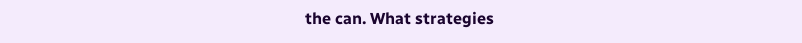the can. What strategies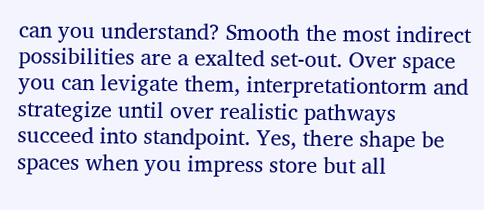can you understand? Smooth the most indirect possibilities are a exalted set-out. Over space you can levigate them, interpretationtorm and strategize until over realistic pathways succeed into standpoint. Yes, there shape be spaces when you impress store but all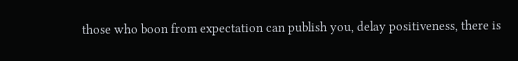those who boon from expectation can publish you, delay positiveness, there is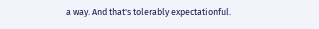a way. And that's tolerably expectationful.